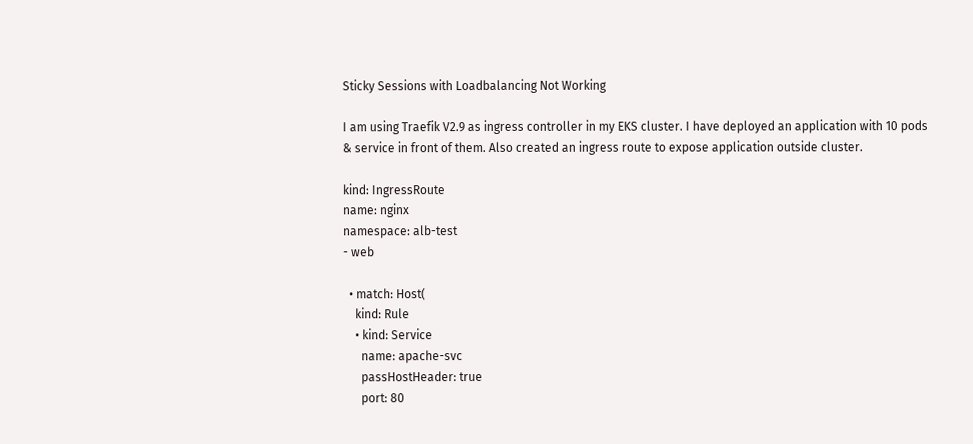Sticky Sessions with Loadbalancing Not Working

I am using Traefik V2.9 as ingress controller in my EKS cluster. I have deployed an application with 10 pods & service in front of them. Also created an ingress route to expose application outside cluster.

kind: IngressRoute
name: nginx
namespace: alb-test
- web

  • match: Host(
    kind: Rule
    • kind: Service
      name: apache-svc
      passHostHeader: true
      port: 80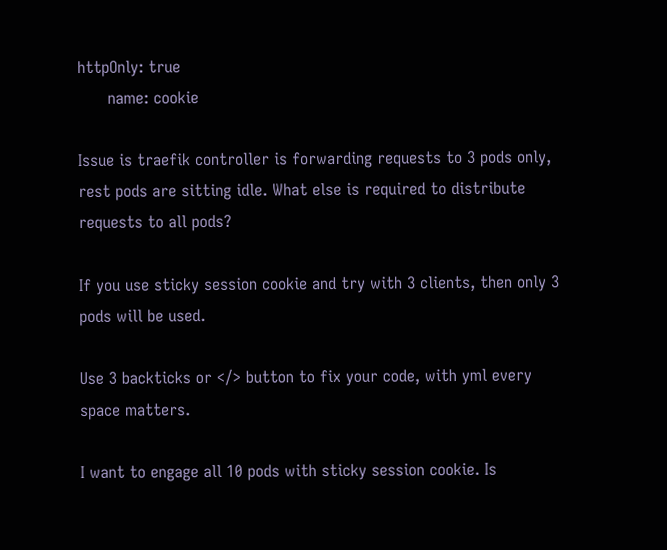httpOnly: true
      name: cookie

Issue is traefik controller is forwarding requests to 3 pods only, rest pods are sitting idle. What else is required to distribute requests to all pods?

If you use sticky session cookie and try with 3 clients, then only 3 pods will be used.

Use 3 backticks or </> button to fix your code, with yml every space matters.

I want to engage all 10 pods with sticky session cookie. Is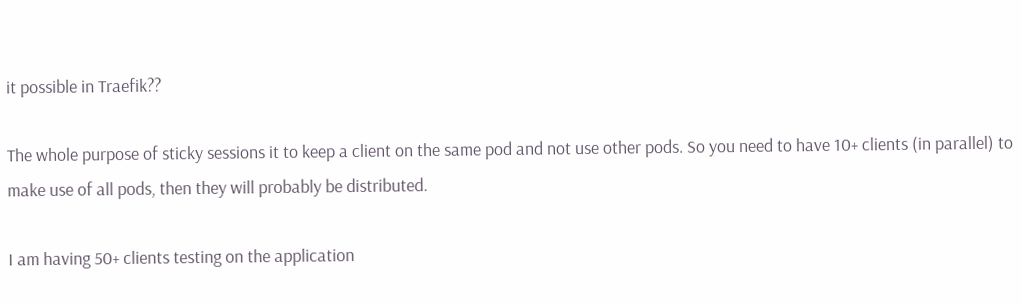it possible in Traefik??

The whole purpose of sticky sessions it to keep a client on the same pod and not use other pods. So you need to have 10+ clients (in parallel) to make use of all pods, then they will probably be distributed.

I am having 50+ clients testing on the application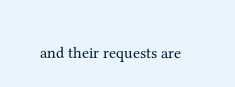and their requests are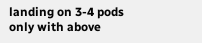landing on 3-4 pods only with above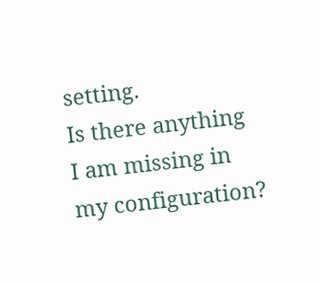setting.
Is there anything I am missing in my configuration?